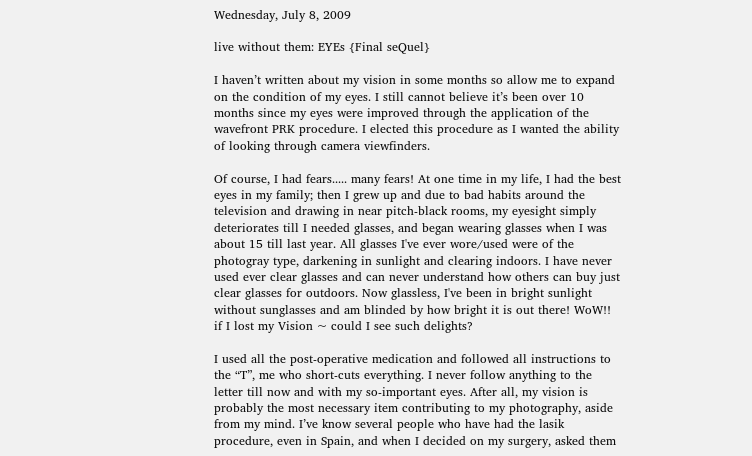Wednesday, July 8, 2009

live without them: EYEs {Final seQuel}

I haven’t written about my vision in some months so allow me to expand on the condition of my eyes. I still cannot believe it’s been over 10 months since my eyes were improved through the application of the wavefront PRK procedure. I elected this procedure as I wanted the ability of looking through camera viewfinders.

Of course, I had fears..... many fears! At one time in my life, I had the best eyes in my family; then I grew up and due to bad habits around the television and drawing in near pitch-black rooms, my eyesight simply deteriorates till I needed glasses, and began wearing glasses when I was about 15 till last year. All glasses I've ever wore/used were of the photogray type, darkening in sunlight and clearing indoors. I have never used ever clear glasses and can never understand how others can buy just clear glasses for outdoors. Now glassless, I've been in bright sunlight without sunglasses and am blinded by how bright it is out there! WoW!!
if I lost my Vision ~ could I see such delights?

I used all the post-operative medication and followed all instructions to the “T”, me who short-cuts everything. I never follow anything to the letter till now and with my so-important eyes. After all, my vision is probably the most necessary item contributing to my photography, aside from my mind. I’ve know several people who have had the lasik procedure, even in Spain, and when I decided on my surgery, asked them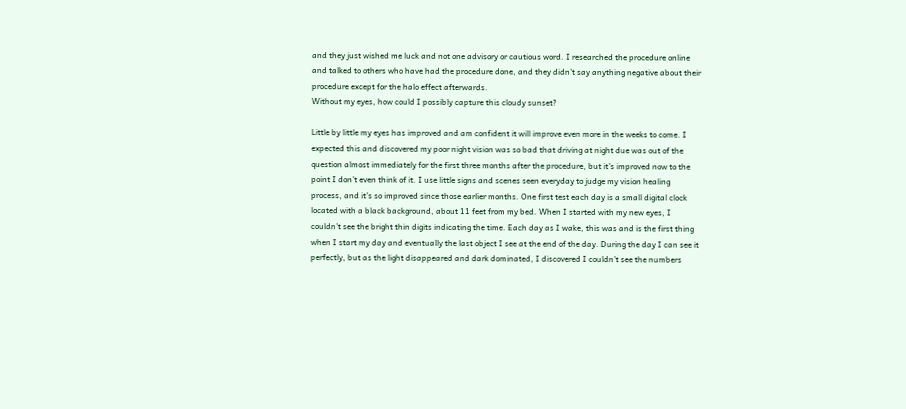and they just wished me luck and not one advisory or cautious word. I researched the procedure online and talked to others who have had the procedure done, and they didn’t say anything negative about their procedure except for the halo effect afterwards.
Without my eyes, how could I possibly capture this cloudy sunset?

Little by little my eyes has improved and am confident it will improve even more in the weeks to come. I expected this and discovered my poor night vision was so bad that driving at night due was out of the question almost immediately for the first three months after the procedure, but it’s improved now to the point I don’t even think of it. I use little signs and scenes seen everyday to judge my vision healing process, and it’s so improved since those earlier months. One first test each day is a small digital clock located with a black background, about 11 feet from my bed. When I started with my new eyes, I couldn’t see the bright thin digits indicating the time. Each day as I wake, this was and is the first thing when I start my day and eventually the last object I see at the end of the day. During the day I can see it perfectly, but as the light disappeared and dark dominated, I discovered I couldn’t see the numbers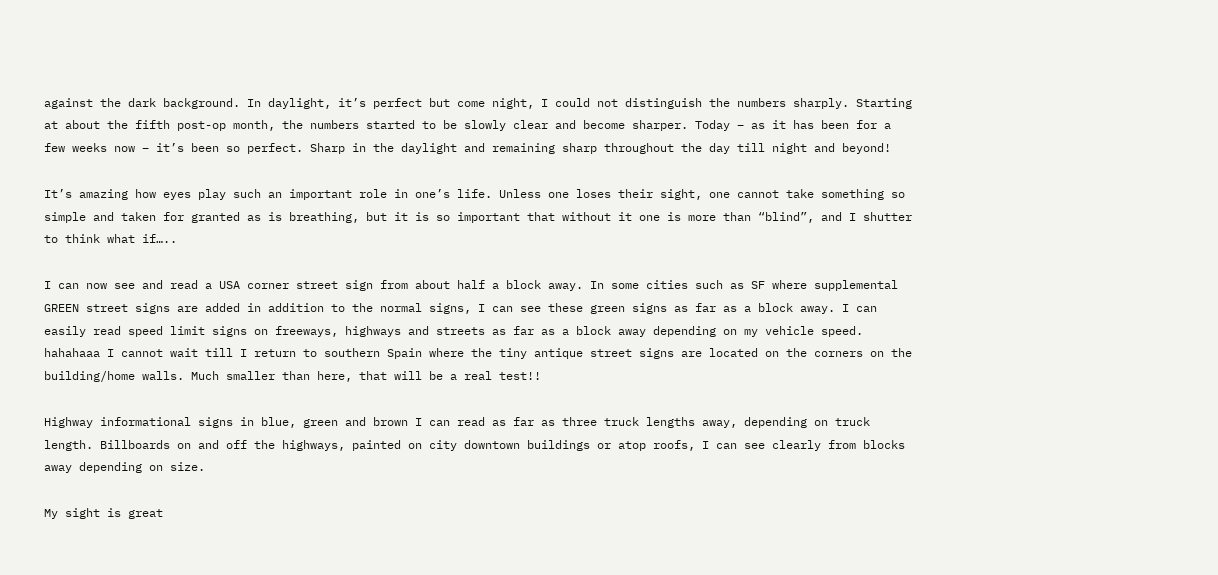against the dark background. In daylight, it’s perfect but come night, I could not distinguish the numbers sharply. Starting at about the fifth post-op month, the numbers started to be slowly clear and become sharper. Today – as it has been for a few weeks now – it’s been so perfect. Sharp in the daylight and remaining sharp throughout the day till night and beyond!

It’s amazing how eyes play such an important role in one’s life. Unless one loses their sight, one cannot take something so simple and taken for granted as is breathing, but it is so important that without it one is more than “blind”, and I shutter to think what if…..

I can now see and read a USA corner street sign from about half a block away. In some cities such as SF where supplemental GREEN street signs are added in addition to the normal signs, I can see these green signs as far as a block away. I can easily read speed limit signs on freeways, highways and streets as far as a block away depending on my vehicle speed. hahahaaa I cannot wait till I return to southern Spain where the tiny antique street signs are located on the corners on the building/home walls. Much smaller than here, that will be a real test!!

Highway informational signs in blue, green and brown I can read as far as three truck lengths away, depending on truck length. Billboards on and off the highways, painted on city downtown buildings or atop roofs, I can see clearly from blocks away depending on size.

My sight is great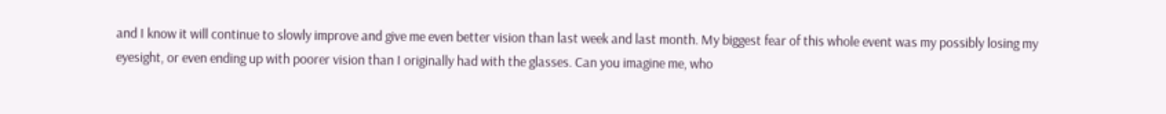and I know it will continue to slowly improve and give me even better vision than last week and last month. My biggest fear of this whole event was my possibly losing my eyesight, or even ending up with poorer vision than I originally had with the glasses. Can you imagine me, who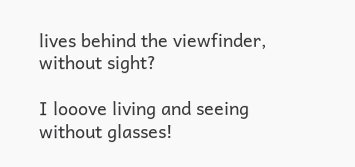lives behind the viewfinder, without sight?

I looove living and seeing without glasses!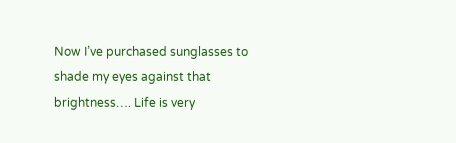Now I’ve purchased sunglasses to shade my eyes against that brightness…. Life is very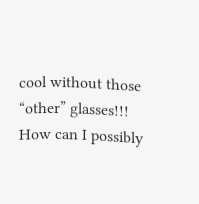cool without those “other” glasses!!!
How can I possibly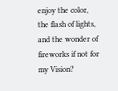enjoy the color, the flash of lights, and the wonder of fireworks if not for my Vision?